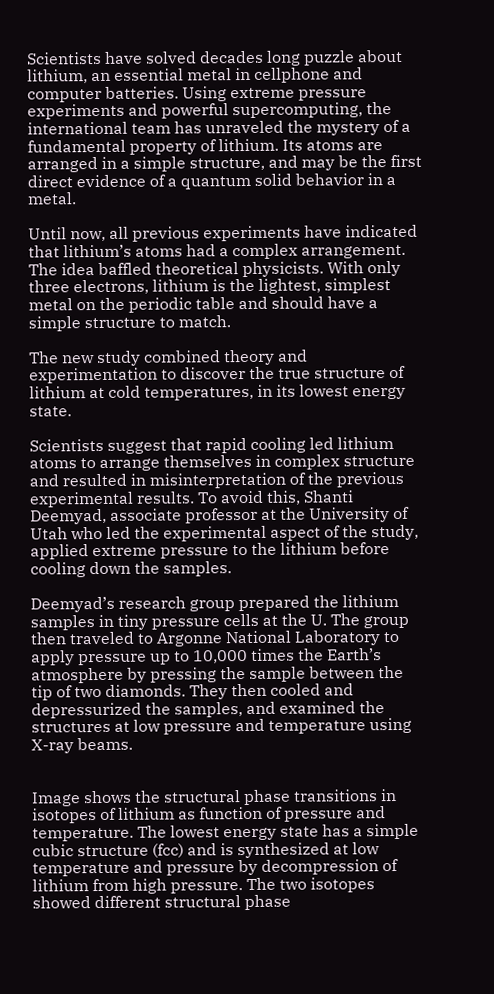Scientists have solved decades long puzzle about lithium, an essential metal in cellphone and computer batteries. Using extreme pressure experiments and powerful supercomputing, the international team has unraveled the mystery of a fundamental property of lithium. Its atoms are arranged in a simple structure, and may be the first direct evidence of a quantum solid behavior in a metal.

Until now, all previous experiments have indicated that lithium’s atoms had a complex arrangement. The idea baffled theoretical physicists. With only three electrons, lithium is the lightest, simplest metal on the periodic table and should have a simple structure to match.

The new study combined theory and experimentation to discover the true structure of lithium at cold temperatures, in its lowest energy state.

Scientists suggest that rapid cooling led lithium atoms to arrange themselves in complex structure and resulted in misinterpretation of the previous experimental results. To avoid this, Shanti Deemyad, associate professor at the University of Utah who led the experimental aspect of the study, applied extreme pressure to the lithium before cooling down the samples.

Deemyad’s research group prepared the lithium samples in tiny pressure cells at the U. The group then traveled to Argonne National Laboratory to apply pressure up to 10,000 times the Earth’s atmosphere by pressing the sample between the tip of two diamonds. They then cooled and depressurized the samples, and examined the structures at low pressure and temperature using X-ray beams.


Image shows the structural phase transitions in isotopes of lithium as function of pressure and temperature. The lowest energy state has a simple cubic structure (fcc) and is synthesized at low temperature and pressure by decompression of lithium from high pressure. The two isotopes showed different structural phase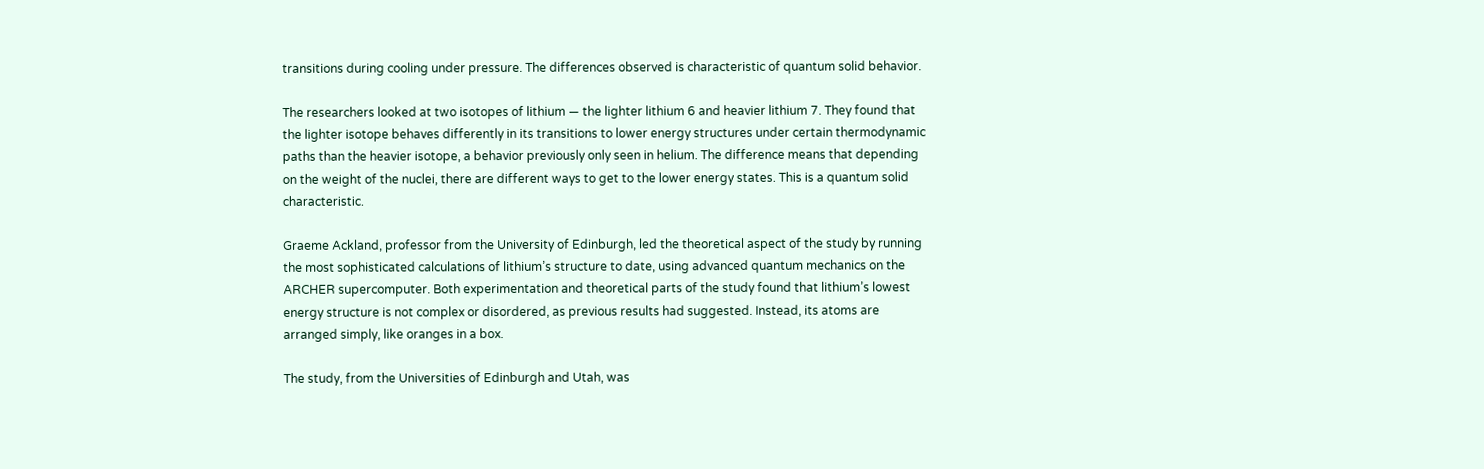transitions during cooling under pressure. The differences observed is characteristic of quantum solid behavior.

The researchers looked at two isotopes of lithium — the lighter lithium 6 and heavier lithium 7. They found that the lighter isotope behaves differently in its transitions to lower energy structures under certain thermodynamic paths than the heavier isotope, a behavior previously only seen in helium. The difference means that depending on the weight of the nuclei, there are different ways to get to the lower energy states. This is a quantum solid characteristic.

Graeme Ackland, professor from the University of Edinburgh, led the theoretical aspect of the study by running the most sophisticated calculations of lithium’s structure to date, using advanced quantum mechanics on the ARCHER supercomputer. Both experimentation and theoretical parts of the study found that lithium’s lowest energy structure is not complex or disordered, as previous results had suggested. Instead, its atoms are arranged simply, like oranges in a box.

The study, from the Universities of Edinburgh and Utah, was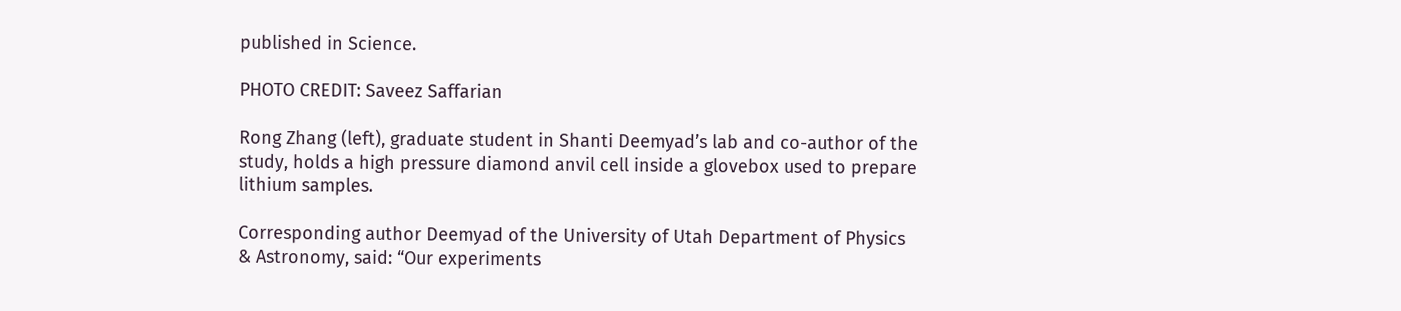published in Science.

PHOTO CREDIT: Saveez Saffarian

Rong Zhang (left), graduate student in Shanti Deemyad’s lab and co-author of the study, holds a high pressure diamond anvil cell inside a glovebox used to prepare lithium samples.

Corresponding author Deemyad of the University of Utah Department of Physics & Astronomy, said: “Our experiments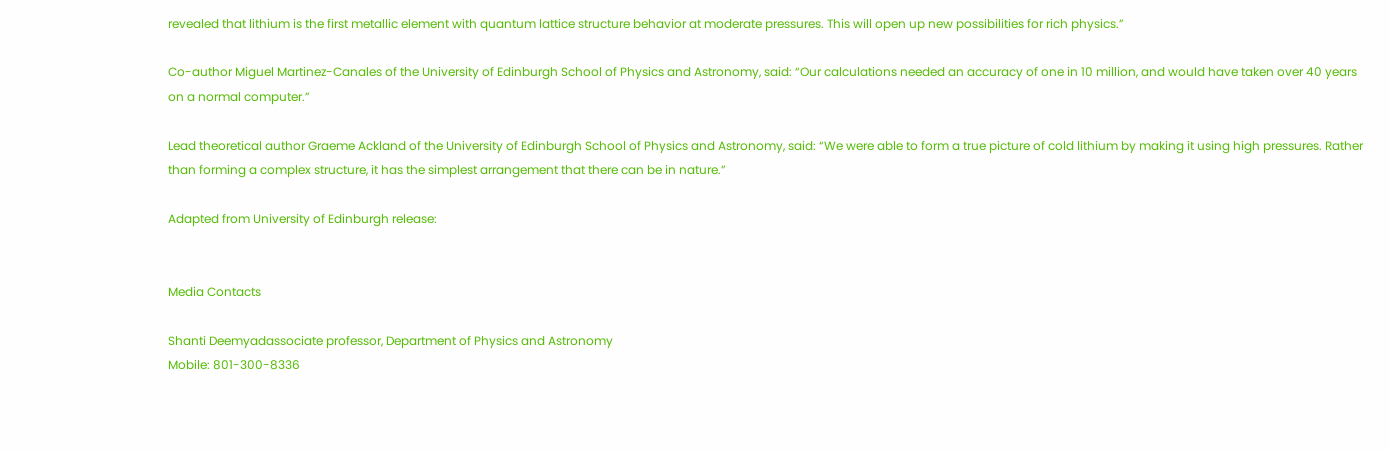revealed that lithium is the first metallic element with quantum lattice structure behavior at moderate pressures. This will open up new possibilities for rich physics.”

Co-author Miguel Martinez-Canales of the University of Edinburgh School of Physics and Astronomy, said: “Our calculations needed an accuracy of one in 10 million, and would have taken over 40 years on a normal computer.”

Lead theoretical author Graeme Ackland of the University of Edinburgh School of Physics and Astronomy, said: “We were able to form a true picture of cold lithium by making it using high pressures. Rather than forming a complex structure, it has the simplest arrangement that there can be in nature.”

Adapted from University of Edinburgh release:


Media Contacts

Shanti Deemyadassociate professor, Department of Physics and Astronomy
Mobile: 801-300-8336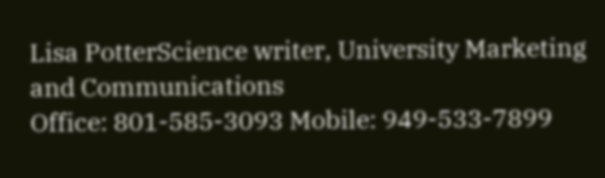Lisa PotterScience writer, University Marketing and Communications
Office: 801-585-3093 Mobile: 949-533-7899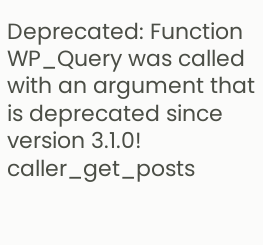Deprecated: Function WP_Query was called with an argument that is deprecated since version 3.1.0! caller_get_posts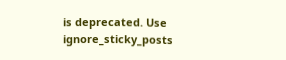is deprecated. Use ignore_sticky_posts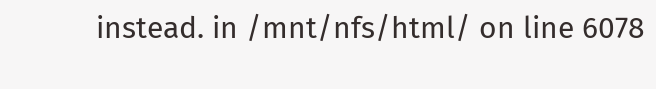instead. in /mnt/nfs/html/ on line 6078